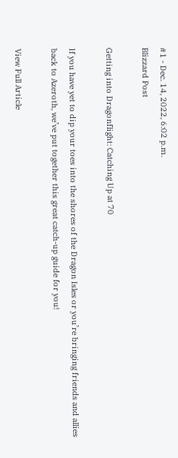#1 - Dec. 14, 2022, 6:02 p.m.
Blizzard Post

Getting into Dragonflight: Catching Up at 70

If you have yet to dip your toes into the shores of the Dragon Isles or you’re bringing friends and allies back to Azeroth, we’ve put together this great catch-up guide for you!

View Full Article